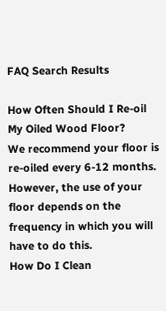FAQ Search Results

How Often Should I Re-oil My Oiled Wood Floor?
We recommend your floor is re-oiled every 6-12 months. However, the use of your floor depends on the frequency in which you will have to do this.
How Do I Clean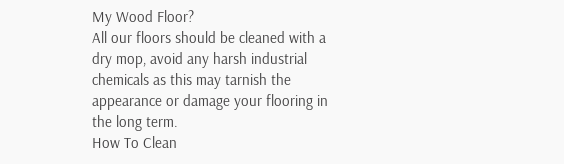My Wood Floor?
All our floors should be cleaned with a dry mop, avoid any harsh industrial chemicals as this may tarnish the appearance or damage your flooring in the long term.
How To Clean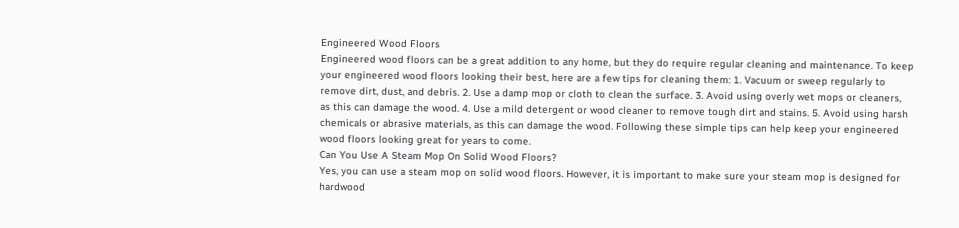Engineered Wood Floors
Engineered wood floors can be a great addition to any home, but they do require regular cleaning and maintenance. To keep your engineered wood floors looking their best, here are a few tips for cleaning them: 1. Vacuum or sweep regularly to remove dirt, dust, and debris. 2. Use a damp mop or cloth to clean the surface. 3. Avoid using overly wet mops or cleaners, as this can damage the wood. 4. Use a mild detergent or wood cleaner to remove tough dirt and stains. 5. Avoid using harsh chemicals or abrasive materials, as this can damage the wood. Following these simple tips can help keep your engineered wood floors looking great for years to come.
Can You Use A Steam Mop On Solid Wood Floors?
Yes, you can use a steam mop on solid wood floors. However, it is important to make sure your steam mop is designed for hardwood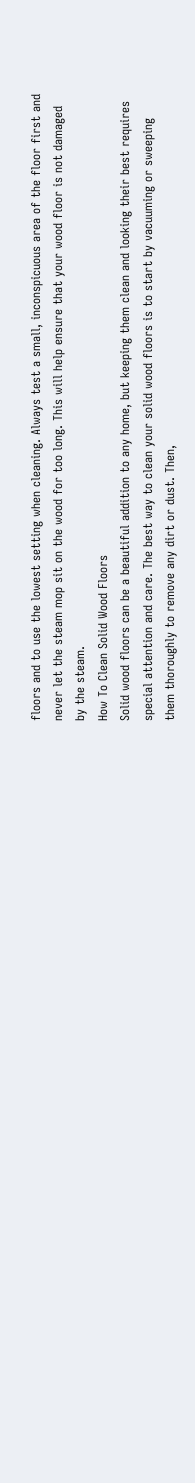floors and to use the lowest setting when cleaning. Always test a small, inconspicuous area of the floor first and never let the steam mop sit on the wood for too long. This will help ensure that your wood floor is not damaged by the steam.
How To Clean Solid Wood Floors
Solid wood floors can be a beautiful addition to any home, but keeping them clean and looking their best requires special attention and care. The best way to clean your solid wood floors is to start by vacuuming or sweeping them thoroughly to remove any dirt or dust. Then,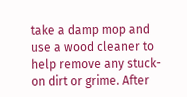take a damp mop and use a wood cleaner to help remove any stuck-on dirt or grime. After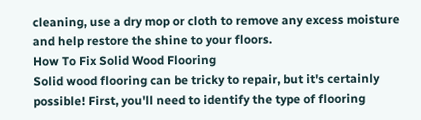cleaning, use a dry mop or cloth to remove any excess moisture and help restore the shine to your floors.
How To Fix Solid Wood Flooring
Solid wood flooring can be tricky to repair, but it's certainly possible! First, you'll need to identify the type of flooring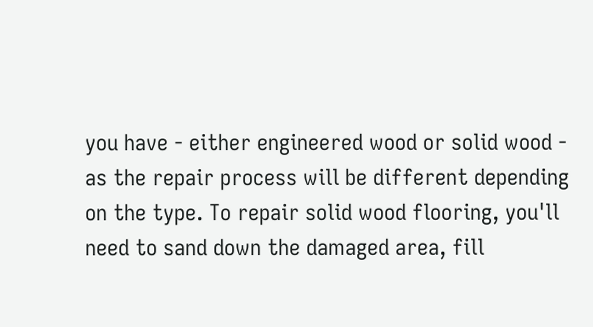you have - either engineered wood or solid wood - as the repair process will be different depending on the type. To repair solid wood flooring, you'll need to sand down the damaged area, fill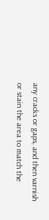any cracks or gaps, and then varnish or stain the area to match the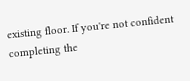existing floor. If you're not confident completing the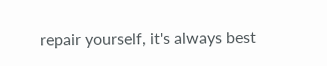repair yourself, it's always best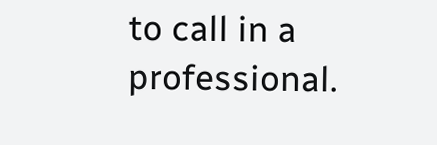to call in a professional.